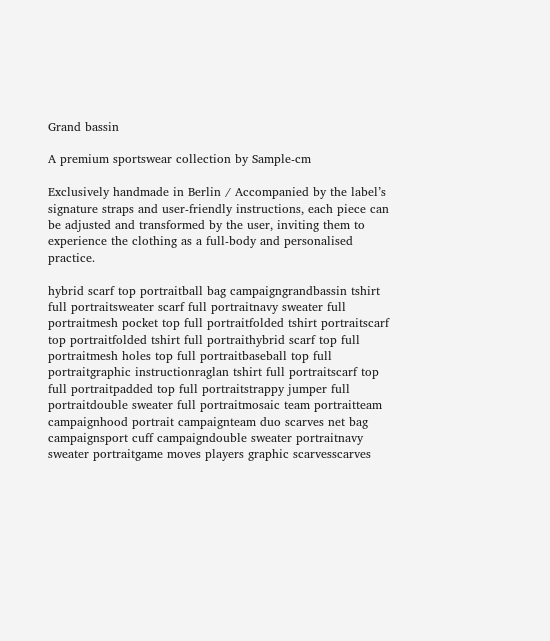Grand bassin

A premium sportswear collection by Sample-cm

Exclusively handmade in Berlin / Accompanied by the label’s signature straps and user-friendly instructions, each piece can be adjusted and transformed by the user, inviting them to experience the clothing as a full-body and personalised practice.

hybrid scarf top portraitball bag campaigngrandbassin tshirt full portraitsweater scarf full portraitnavy sweater full portraitmesh pocket top full portraitfolded tshirt portraitscarf top portraitfolded tshirt full portraithybrid scarf top full portraitmesh holes top full portraitbaseball top full portraitgraphic instructionraglan tshirt full portraitscarf top full portraitpadded top full portraitstrappy jumper full portraitdouble sweater full portraitmosaic team portraitteam campaignhood portrait campaignteam duo scarves net bag campaignsport cuff campaigndouble sweater portraitnavy sweater portraitgame moves players graphic scarvesscarves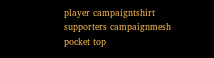player campaigntshirt supporters campaignmesh pocket top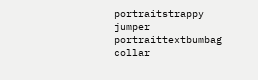portraitstrappy jumper portraittextbumbag collar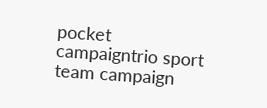pocket campaigntrio sport team campaign